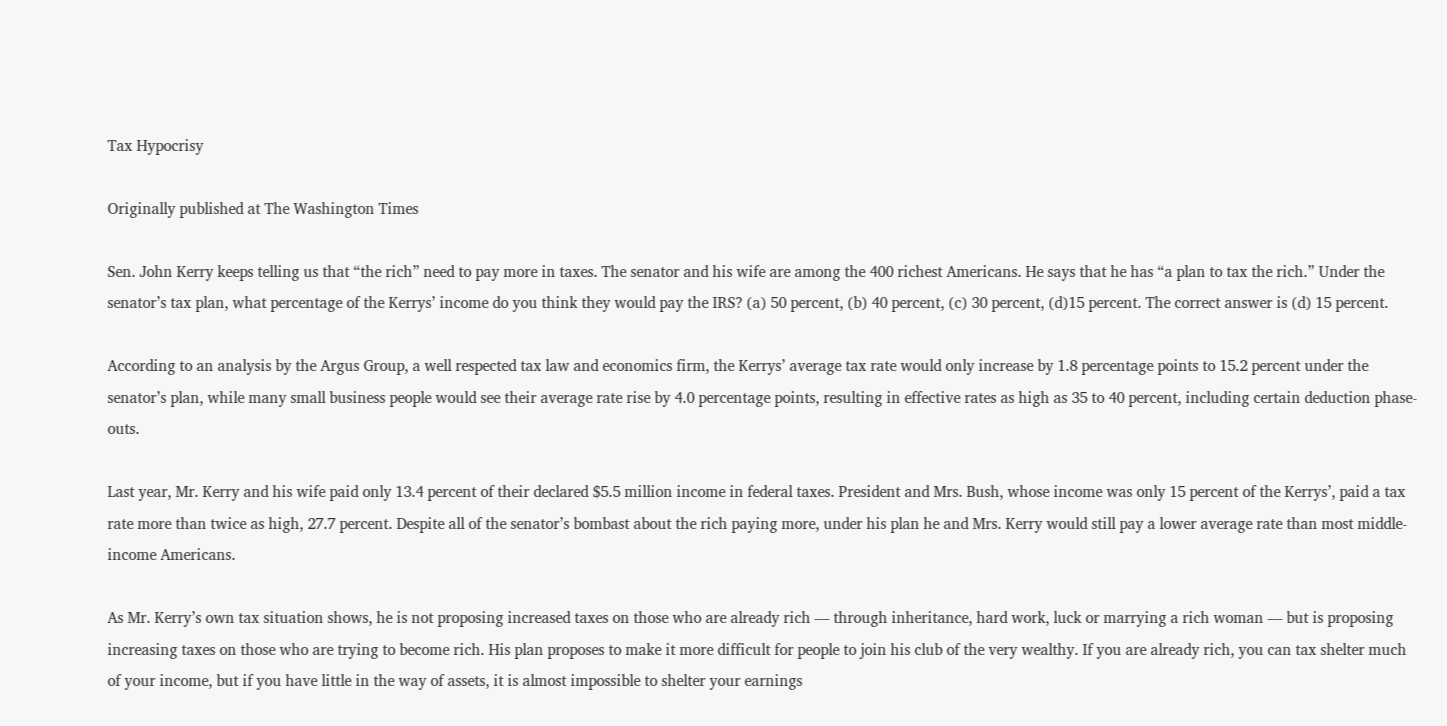Tax Hypocrisy

Originally published at The Washington Times

Sen. John Kerry keeps telling us that “the rich” need to pay more in taxes. The senator and his wife are among the 400 richest Americans. He says that he has “a plan to tax the rich.” Under the senator’s tax plan, what percentage of the Kerrys’ income do you think they would pay the IRS? (a) 50 percent, (b) 40 percent, (c) 30 percent, (d)15 percent. The correct answer is (d) 15 percent.

According to an analysis by the Argus Group, a well respected tax law and economics firm, the Kerrys’ average tax rate would only increase by 1.8 percentage points to 15.2 percent under the senator’s plan, while many small business people would see their average rate rise by 4.0 percentage points, resulting in effective rates as high as 35 to 40 percent, including certain deduction phase-outs.

Last year, Mr. Kerry and his wife paid only 13.4 percent of their declared $5.5 million income in federal taxes. President and Mrs. Bush, whose income was only 15 percent of the Kerrys’, paid a tax rate more than twice as high, 27.7 percent. Despite all of the senator’s bombast about the rich paying more, under his plan he and Mrs. Kerry would still pay a lower average rate than most middle-income Americans.

As Mr. Kerry’s own tax situation shows, he is not proposing increased taxes on those who are already rich — through inheritance, hard work, luck or marrying a rich woman — but is proposing increasing taxes on those who are trying to become rich. His plan proposes to make it more difficult for people to join his club of the very wealthy. If you are already rich, you can tax shelter much of your income, but if you have little in the way of assets, it is almost impossible to shelter your earnings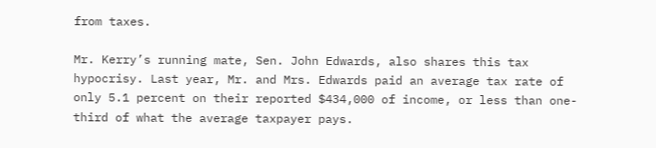from taxes.

Mr. Kerry’s running mate, Sen. John Edwards, also shares this tax hypocrisy. Last year, Mr. and Mrs. Edwards paid an average tax rate of only 5.1 percent on their reported $434,000 of income, or less than one-third of what the average taxpayer pays.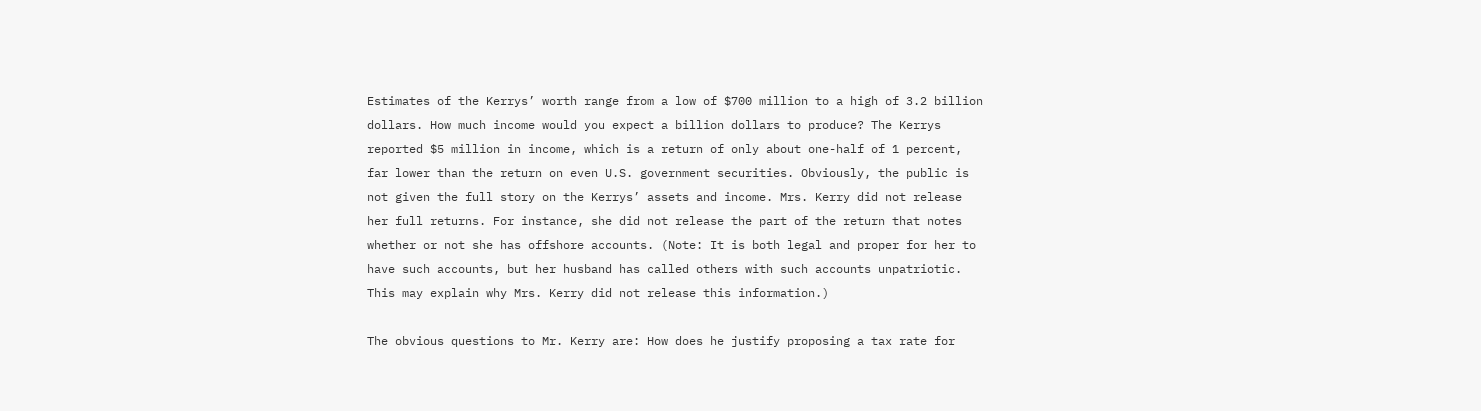Estimates of the Kerrys’ worth range from a low of $700 million to a high of 3.2 billion dollars. How much income would you expect a billion dollars to produce? The Kerrys reported $5 million in income, which is a return of only about one-half of 1 percent, far lower than the return on even U.S. government securities. Obviously, the public is not given the full story on the Kerrys’ assets and income. Mrs. Kerry did not release her full returns. For instance, she did not release the part of the return that notes whether or not she has offshore accounts. (Note: It is both legal and proper for her to have such accounts, but her husband has called others with such accounts unpatriotic. This may explain why Mrs. Kerry did not release this information.)

The obvious questions to Mr. Kerry are: How does he justify proposing a tax rate for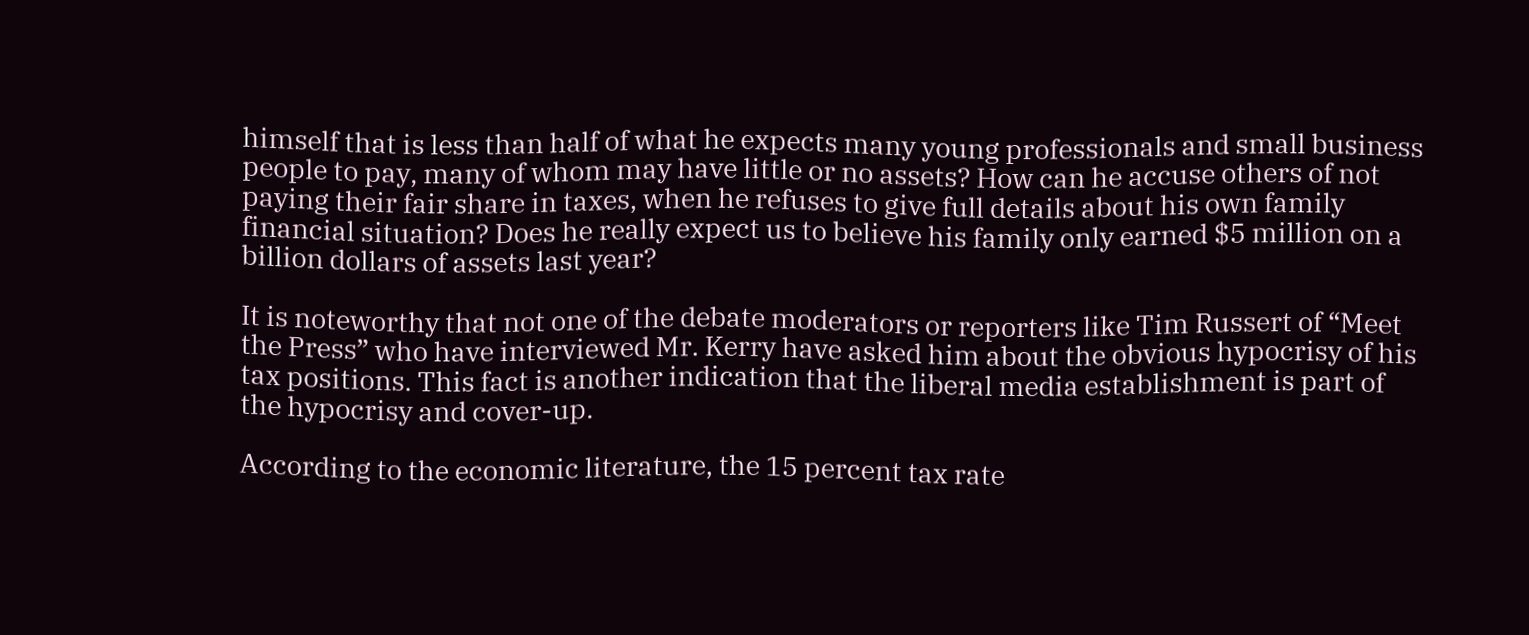himself that is less than half of what he expects many young professionals and small business people to pay, many of whom may have little or no assets? How can he accuse others of not paying their fair share in taxes, when he refuses to give full details about his own family financial situation? Does he really expect us to believe his family only earned $5 million on a billion dollars of assets last year?

It is noteworthy that not one of the debate moderators or reporters like Tim Russert of “Meet the Press” who have interviewed Mr. Kerry have asked him about the obvious hypocrisy of his tax positions. This fact is another indication that the liberal media establishment is part of the hypocrisy and cover-up.

According to the economic literature, the 15 percent tax rate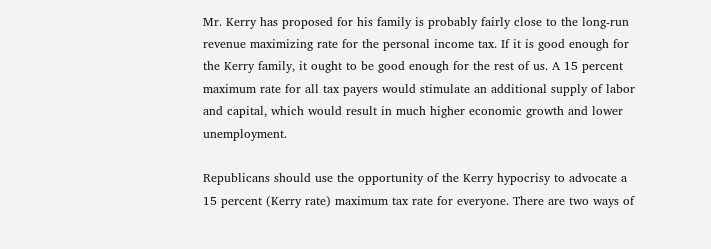Mr. Kerry has proposed for his family is probably fairly close to the long-run revenue maximizing rate for the personal income tax. If it is good enough for the Kerry family, it ought to be good enough for the rest of us. A 15 percent maximum rate for all tax payers would stimulate an additional supply of labor and capital, which would result in much higher economic growth and lower unemployment.

Republicans should use the opportunity of the Kerry hypocrisy to advocate a 15 percent (Kerry rate) maximum tax rate for everyone. There are two ways of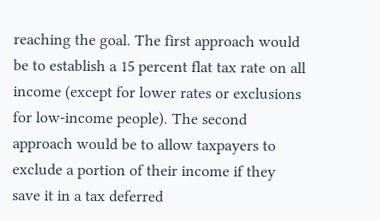reaching the goal. The first approach would be to establish a 15 percent flat tax rate on all income (except for lower rates or exclusions for low-income people). The second approach would be to allow taxpayers to exclude a portion of their income if they save it in a tax deferred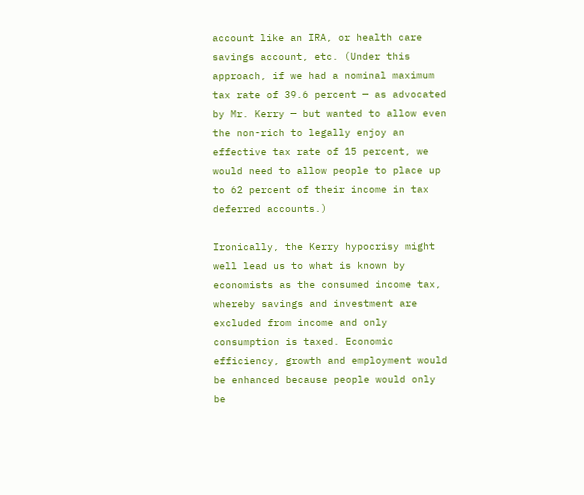account like an IRA, or health care savings account, etc. (Under this approach, if we had a nominal maximum tax rate of 39.6 percent — as advocated by Mr. Kerry — but wanted to allow even the non-rich to legally enjoy an effective tax rate of 15 percent, we would need to allow people to place up to 62 percent of their income in tax deferred accounts.)

Ironically, the Kerry hypocrisy might well lead us to what is known by economists as the consumed income tax, whereby savings and investment are excluded from income and only consumption is taxed. Economic efficiency, growth and employment would be enhanced because people would only be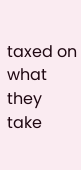taxed on what they take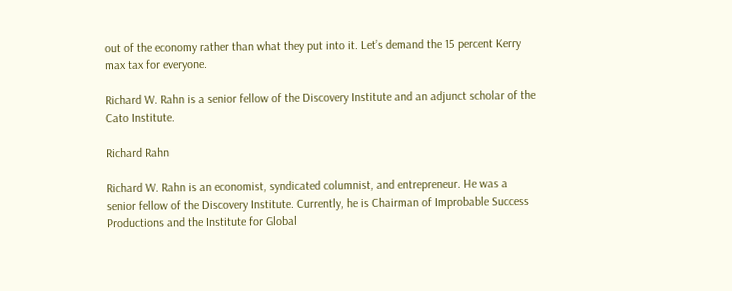out of the economy rather than what they put into it. Let’s demand the 15 percent Kerry max tax for everyone.

Richard W. Rahn is a senior fellow of the Discovery Institute and an adjunct scholar of the Cato Institute.

Richard Rahn

Richard W. Rahn is an economist, syndicated columnist, and entrepreneur. He was a senior fellow of the Discovery Institute. Currently, he is Chairman of Improbable Success Productions and the Institute for Global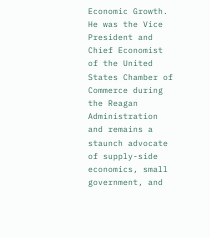Economic Growth. He was the Vice President and Chief Economist of the United States Chamber of Commerce during the Reagan Administration and remains a staunch advocate of supply-side economics, small government, and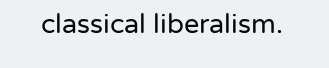classical liberalism.